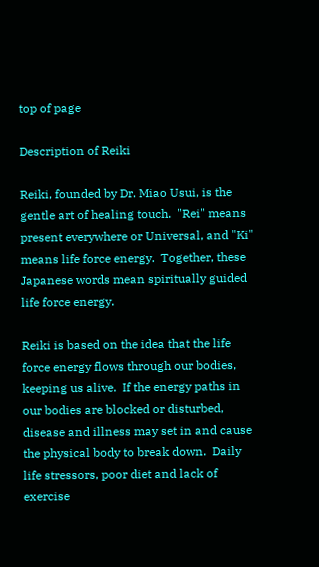top of page

Description of Reiki

Reiki, founded by Dr. Miao Usui, is the gentle art of healing touch.  "Rei" means present everywhere or Universal, and "Ki" means life force energy.  Together, these Japanese words mean spiritually guided life force energy.

Reiki is based on the idea that the life force energy flows through our bodies, keeping us alive.  If the energy paths in our bodies are blocked or disturbed, disease and illness may set in and cause the physical body to break down.  Daily life stressors, poor diet and lack of exercise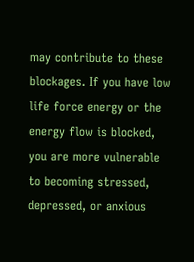may contribute to these blockages. If you have low life force energy or the energy flow is blocked, you are more vulnerable to becoming stressed, depressed, or anxious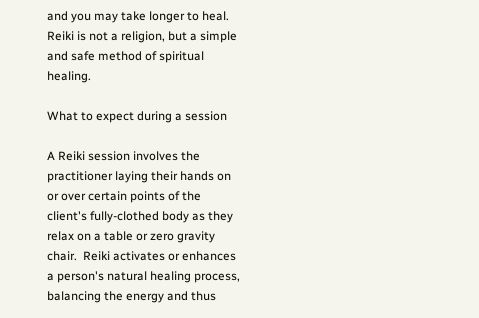and you may take longer to heal.  Reiki is not a religion, but a simple and safe method of spiritual healing.

What to expect during a session

A Reiki session involves the practitioner laying their hands on or over certain points of the client's fully-clothed body as they relax on a table or zero gravity chair.  Reiki activates or enhances a person's natural healing process, balancing the energy and thus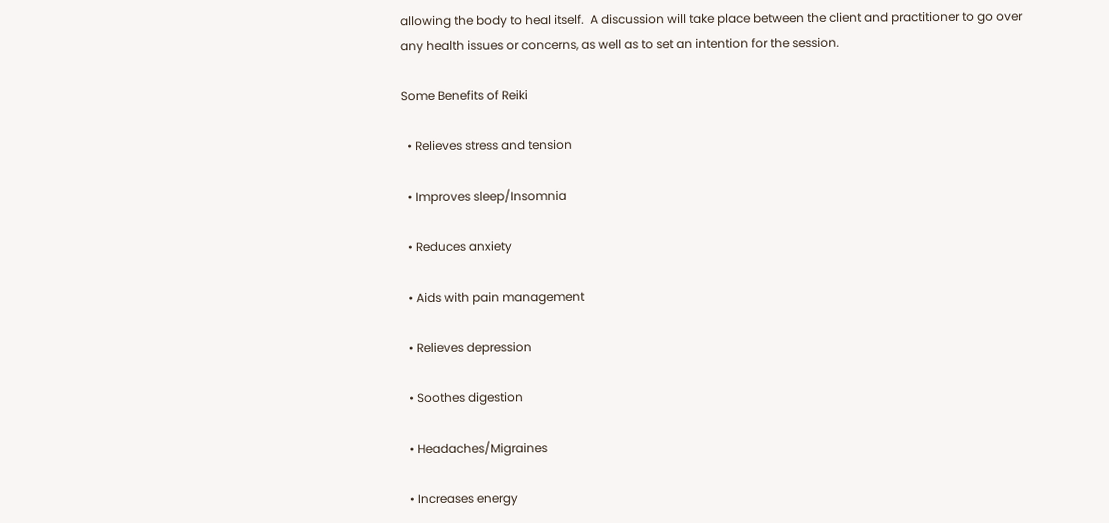allowing the body to heal itself.  A discussion will take place between the client and practitioner to go over any health issues or concerns, as well as to set an intention for the session.

Some Benefits of Reiki

  • Relieves stress and tension

  • Improves sleep/Insomnia

  • Reduces anxiety

  • Aids with pain management

  • Relieves depression

  • Soothes digestion

  • Headaches/Migraines

  • Increases energy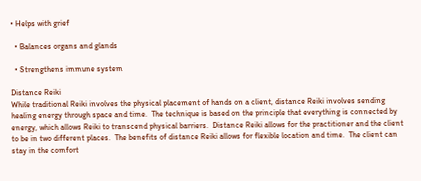• Helps with grief

  • Balances organs and glands

  • Strengthens immune system

Distance Reiki
While traditional Reiki involves the physical placement of hands on a client, distance Reiki involves sending healing energy through space and time.  The technique is based on the principle that everything is connected by energy, which allows Reiki to transcend physical barriers.  Distance Reiki allows for the practitioner and the client to be in two different places.  The benefits of distance Reiki allows for flexible location and time.  The client can stay in the comfort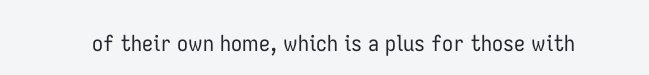of their own home, which is a plus for those with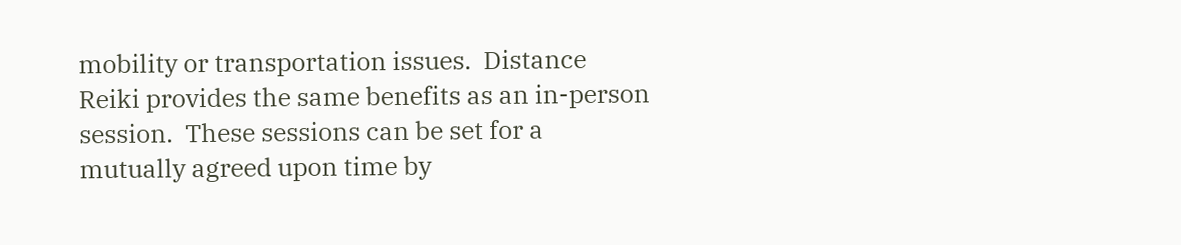mobility or transportation issues.  Distance Reiki provides the same benefits as an in-person session.  These sessions can be set for a mutually agreed upon time by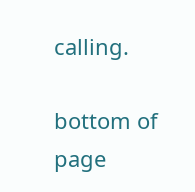calling.

bottom of page